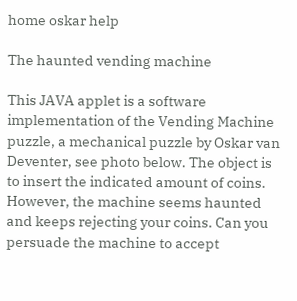home oskar help

The haunted vending machine

This JAVA applet is a software implementation of the Vending Machine puzzle, a mechanical puzzle by Oskar van Deventer, see photo below. The object is to insert the indicated amount of coins. However, the machine seems haunted and keeps rejecting your coins. Can you persuade the machine to accept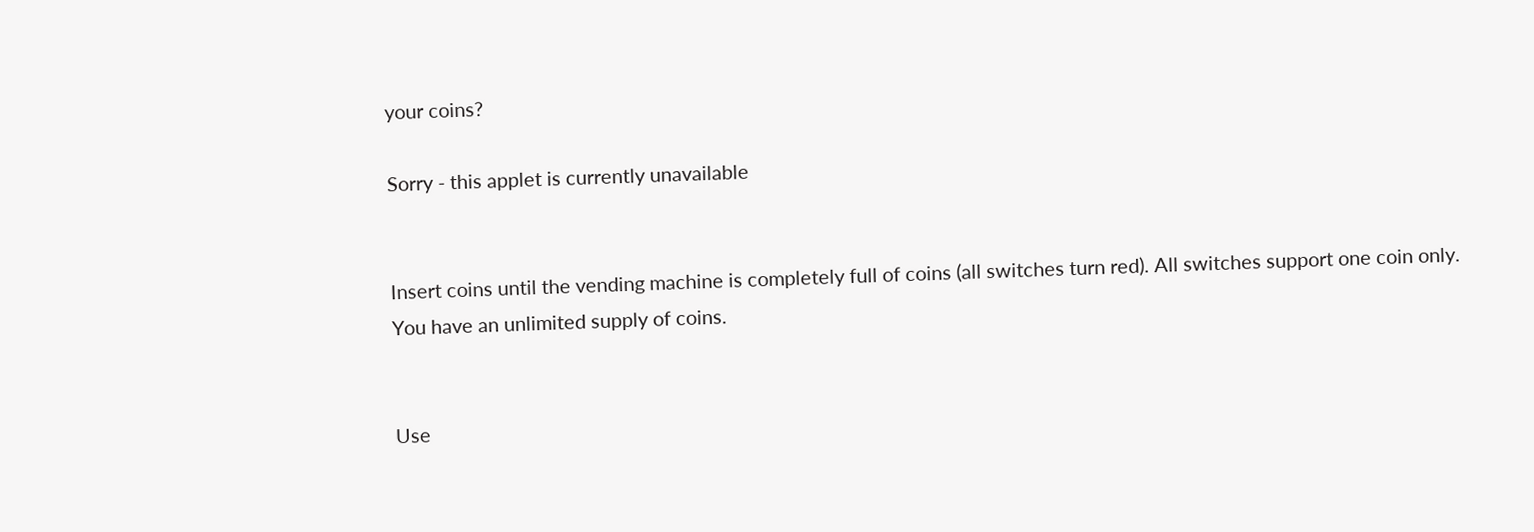your coins?

Sorry - this applet is currently unavailable


Insert coins until the vending machine is completely full of coins (all switches turn red). All switches support one coin only. You have an unlimited supply of coins.


Use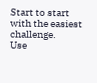Start to start with the easiest challenge.
Use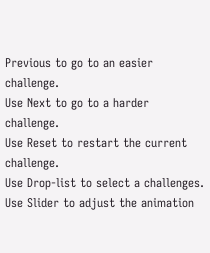Previous to go to an easier challenge.
Use Next to go to a harder challenge.
Use Reset to restart the current challenge.
Use Drop-list to select a challenges.
Use Slider to adjust the animation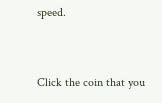speed.


Click the coin that you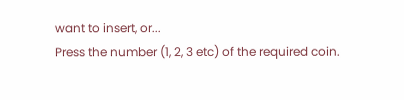want to insert, or...
Press the number (1, 2, 3 etc) of the required coin.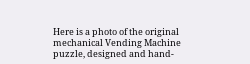Here is a photo of the original mechanical Vending Machine puzzle, designed and hand-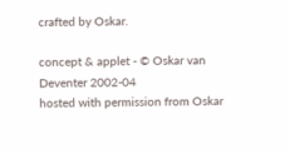crafted by Oskar.

concept & applet - © Oskar van Deventer 2002-04
hosted with permission from Oskar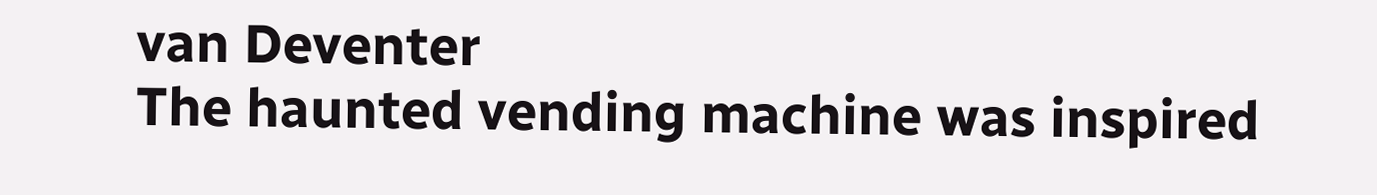van Deventer
The haunted vending machine was inspired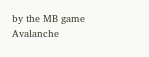by the MB game Avalanche